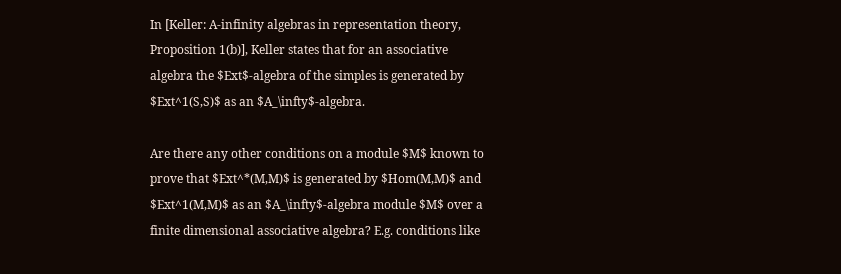In [Keller: A-infinity algebras in representation theory, Proposition 1(b)], Keller states that for an associative algebra the $Ext$-algebra of the simples is generated by $Ext^1(S,S)$ as an $A_\infty$-algebra.

Are there any other conditions on a module $M$ known to prove that $Ext^*(M,M)$ is generated by $Hom(M,M)$ and $Ext^1(M,M)$ as an $A_\infty$-algebra module $M$ over a finite dimensional associative algebra? E.g. conditions like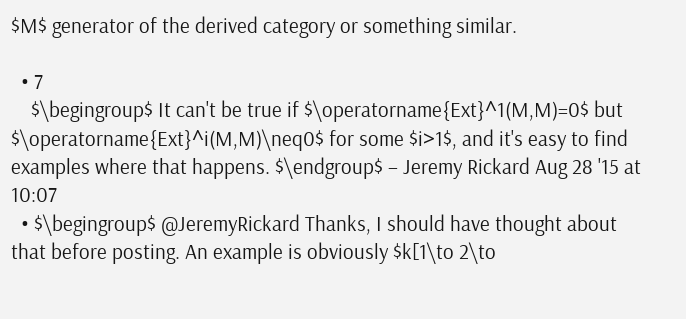$M$ generator of the derived category or something similar.

  • 7
    $\begingroup$ It can't be true if $\operatorname{Ext}^1(M,M)=0$ but $\operatorname{Ext}^i(M,M)\neq0$ for some $i>1$, and it's easy to find examples where that happens. $\endgroup$ – Jeremy Rickard Aug 28 '15 at 10:07
  • $\begingroup$ @JeremyRickard Thanks, I should have thought about that before posting. An example is obviously $k[1\to 2\to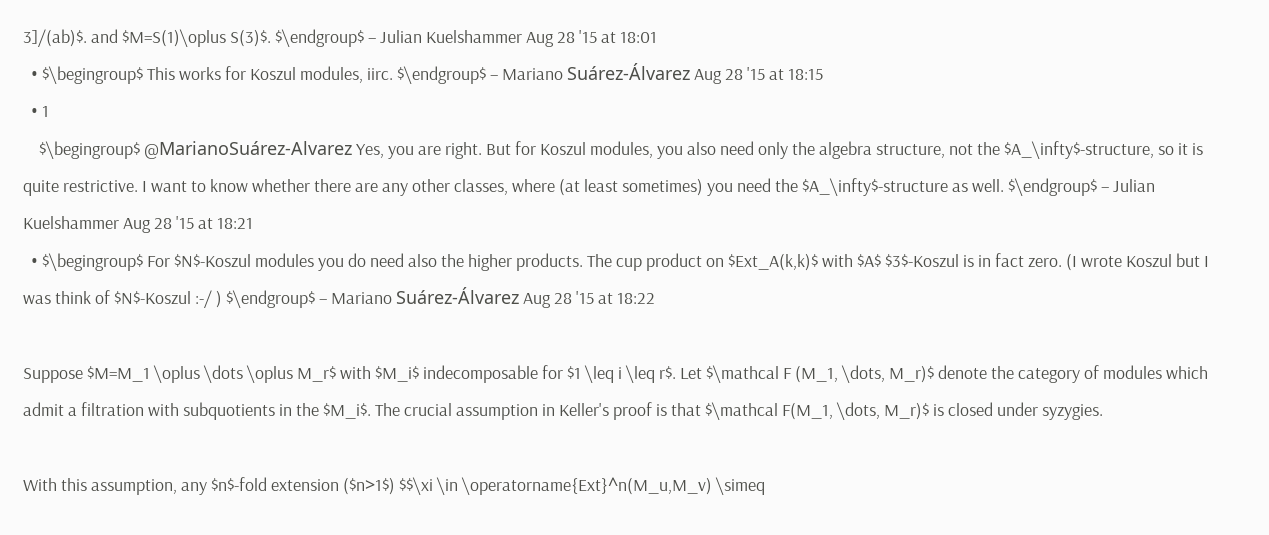3]/(ab)$. and $M=S(1)\oplus S(3)$. $\endgroup$ – Julian Kuelshammer Aug 28 '15 at 18:01
  • $\begingroup$ This works for Koszul modules, iirc. $\endgroup$ – Mariano Suárez-Álvarez Aug 28 '15 at 18:15
  • 1
    $\begingroup$ @MarianoSuárez-Alvarez Yes, you are right. But for Koszul modules, you also need only the algebra structure, not the $A_\infty$-structure, so it is quite restrictive. I want to know whether there are any other classes, where (at least sometimes) you need the $A_\infty$-structure as well. $\endgroup$ – Julian Kuelshammer Aug 28 '15 at 18:21
  • $\begingroup$ For $N$-Koszul modules you do need also the higher products. The cup product on $Ext_A(k,k)$ with $A$ $3$-Koszul is in fact zero. (I wrote Koszul but I was think of $N$-Koszul :-/ ) $\endgroup$ – Mariano Suárez-Álvarez Aug 28 '15 at 18:22

Suppose $M=M_1 \oplus \dots \oplus M_r$ with $M_i$ indecomposable for $1 \leq i \leq r$. Let $\mathcal F (M_1, \dots, M_r)$ denote the category of modules which admit a filtration with subquotients in the $M_i$. The crucial assumption in Keller's proof is that $\mathcal F(M_1, \dots, M_r)$ is closed under syzygies.

With this assumption, any $n$-fold extension ($n>1$) $$\xi \in \operatorname{Ext}^n(M_u,M_v) \simeq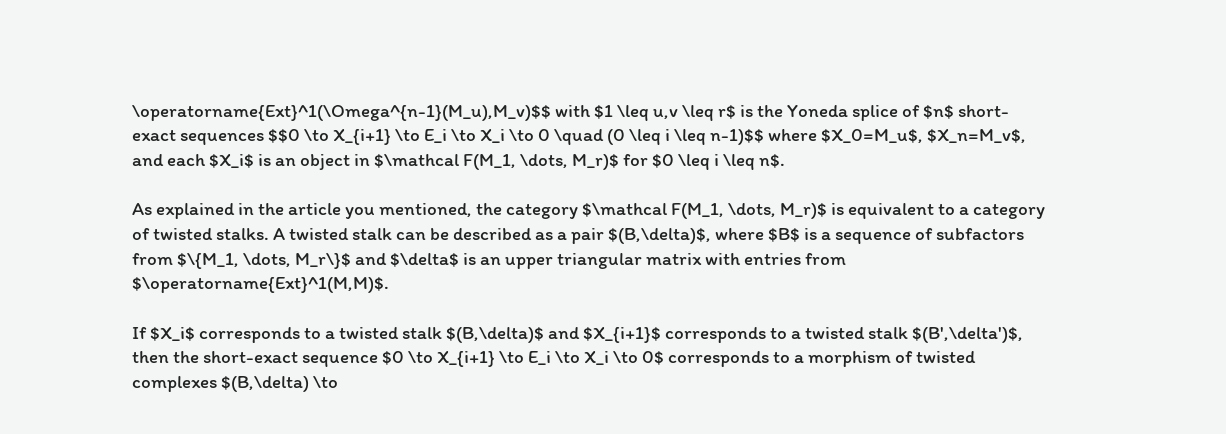\operatorname{Ext}^1(\Omega^{n-1}(M_u),M_v)$$ with $1 \leq u,v \leq r$ is the Yoneda splice of $n$ short-exact sequences $$0 \to X_{i+1} \to E_i \to X_i \to 0 \quad (0 \leq i \leq n-1)$$ where $X_0=M_u$, $X_n=M_v$, and each $X_i$ is an object in $\mathcal F(M_1, \dots, M_r)$ for $0 \leq i \leq n$.

As explained in the article you mentioned, the category $\mathcal F(M_1, \dots, M_r)$ is equivalent to a category of twisted stalks. A twisted stalk can be described as a pair $(B,\delta)$, where $B$ is a sequence of subfactors from $\{M_1, \dots, M_r\}$ and $\delta$ is an upper triangular matrix with entries from $\operatorname{Ext}^1(M,M)$.

If $X_i$ corresponds to a twisted stalk $(B,\delta)$ and $X_{i+1}$ corresponds to a twisted stalk $(B',\delta')$, then the short-exact sequence $0 \to X_{i+1} \to E_i \to X_i \to 0$ corresponds to a morphism of twisted complexes $(B,\delta) \to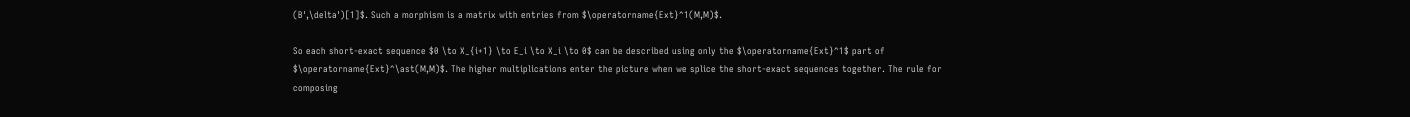(B',\delta')[1]$. Such a morphism is a matrix with entries from $\operatorname{Ext}^1(M,M)$.

So each short-exact sequence $0 \to X_{i+1} \to E_i \to X_i \to 0$ can be described using only the $\operatorname{Ext}^1$ part of $\operatorname{Ext}^\ast(M,M)$. The higher multiplications enter the picture when we splice the short-exact sequences together. The rule for composing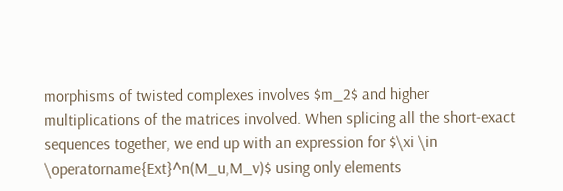morphisms of twisted complexes involves $m_2$ and higher multiplications of the matrices involved. When splicing all the short-exact sequences together, we end up with an expression for $\xi \in \operatorname{Ext}^n(M_u,M_v)$ using only elements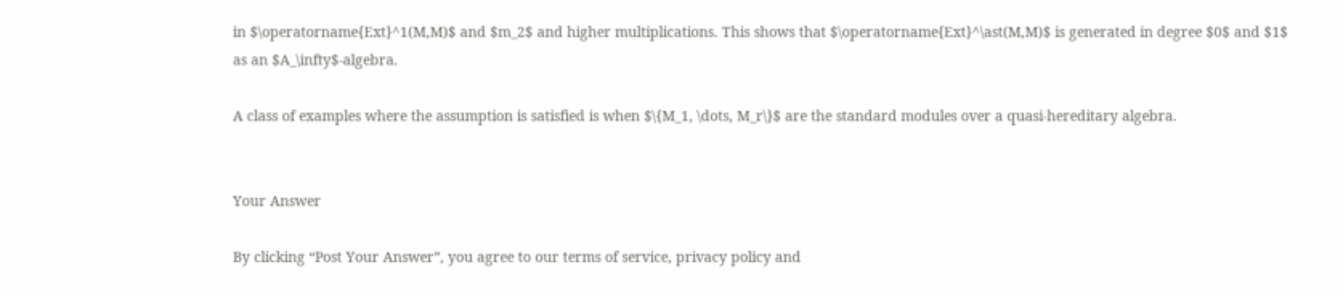in $\operatorname{Ext}^1(M,M)$ and $m_2$ and higher multiplications. This shows that $\operatorname{Ext}^\ast(M,M)$ is generated in degree $0$ and $1$ as an $A_\infty$-algebra.

A class of examples where the assumption is satisfied is when $\{M_1, \dots, M_r\}$ are the standard modules over a quasi-hereditary algebra.


Your Answer

By clicking “Post Your Answer”, you agree to our terms of service, privacy policy and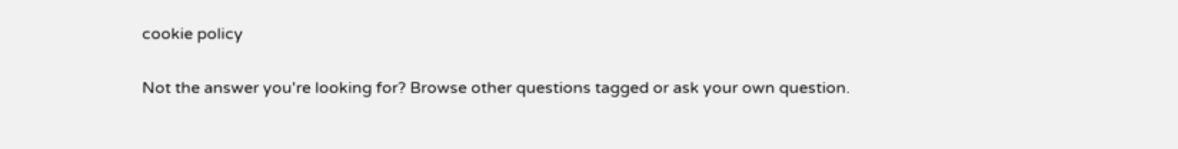cookie policy

Not the answer you're looking for? Browse other questions tagged or ask your own question.